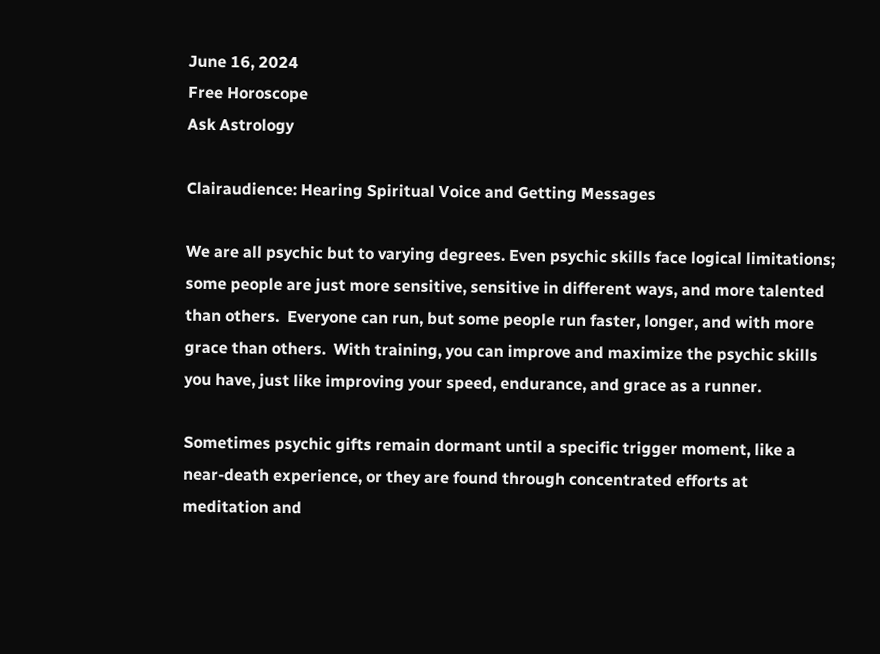June 16, 2024
Free Horoscope
Ask Astrology

Clairaudience: Hearing Spiritual Voice and Getting Messages

We are all psychic but to varying degrees. Even psychic skills face logical limitations; some people are just more sensitive, sensitive in different ways, and more talented than others.  Everyone can run, but some people run faster, longer, and with more grace than others.  With training, you can improve and maximize the psychic skills you have, just like improving your speed, endurance, and grace as a runner.

Sometimes psychic gifts remain dormant until a specific trigger moment, like a near-death experience, or they are found through concentrated efforts at meditation and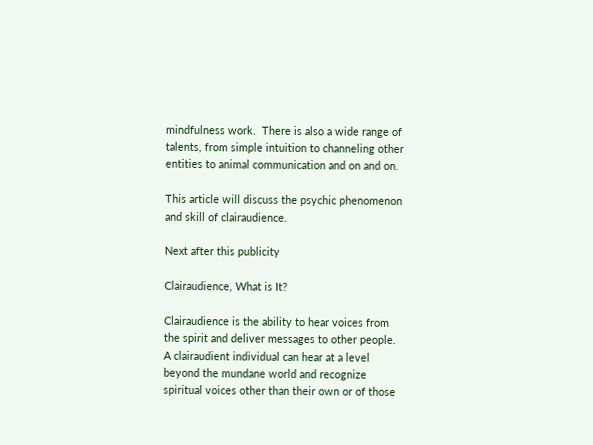mindfulness work.  There is also a wide range of talents, from simple intuition to channeling other entities to animal communication and on and on.

This article will discuss the psychic phenomenon and skill of clairaudience.

Next after this publicity

Clairaudience, What is It?

Clairaudience is the ability to hear voices from the spirit and deliver messages to other people.  A clairaudient individual can hear at a level beyond the mundane world and recognize spiritual voices other than their own or of those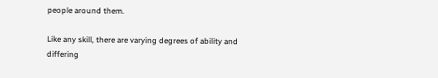people around them.

Like any skill, there are varying degrees of ability and differing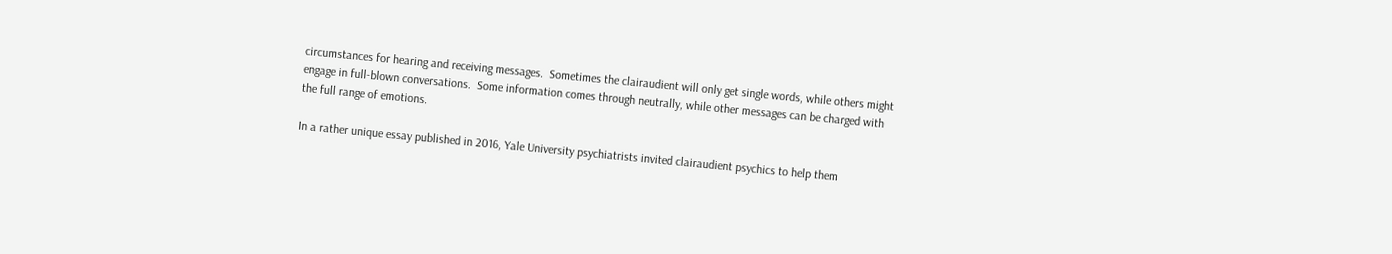circumstances for hearing and receiving messages.  Sometimes the clairaudient will only get single words, while others might engage in full-blown conversations.  Some information comes through neutrally, while other messages can be charged with the full range of emotions.

In a rather unique essay published in 2016, Yale University psychiatrists invited clairaudient psychics to help them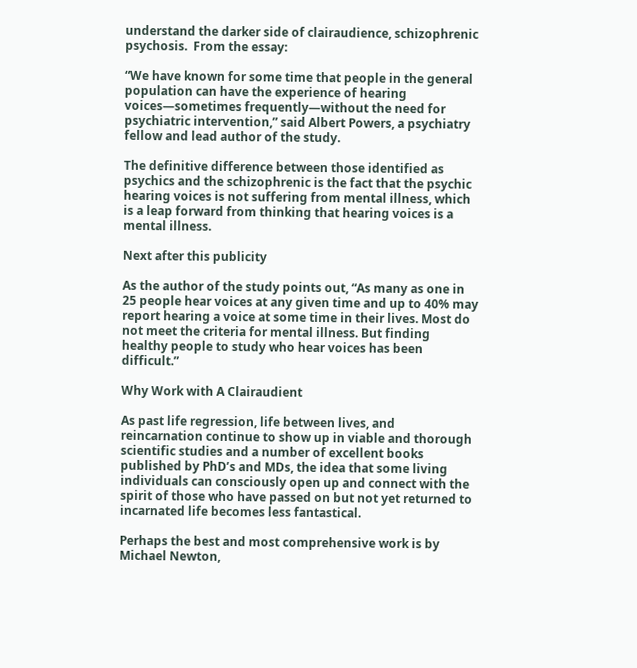understand the darker side of clairaudience, schizophrenic psychosis.  From the essay:

“We have known for some time that people in the general population can have the experience of hearing voices—sometimes frequently—without the need for psychiatric intervention,” said Albert Powers, a psychiatry fellow and lead author of the study.

The definitive difference between those identified as psychics and the schizophrenic is the fact that the psychic hearing voices is not suffering from mental illness, which is a leap forward from thinking that hearing voices is a mental illness.

Next after this publicity

As the author of the study points out, “As many as one in 25 people hear voices at any given time and up to 40% may report hearing a voice at some time in their lives. Most do not meet the criteria for mental illness. But finding healthy people to study who hear voices has been difficult.”

Why Work with A Clairaudient

As past life regression, life between lives, and reincarnation continue to show up in viable and thorough scientific studies and a number of excellent books published by PhD’s and MDs, the idea that some living individuals can consciously open up and connect with the spirit of those who have passed on but not yet returned to incarnated life becomes less fantastical.

Perhaps the best and most comprehensive work is by Michael Newton,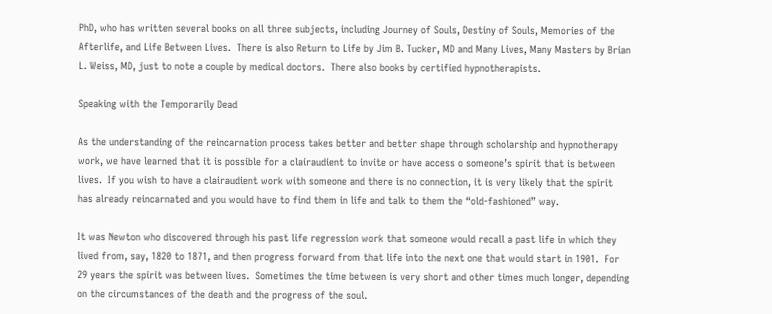PhD, who has written several books on all three subjects, including Journey of Souls, Destiny of Souls, Memories of the Afterlife, and Life Between Lives.  There is also Return to Life by Jim B. Tucker, MD and Many Lives, Many Masters by Brian L. Weiss, MD, just to note a couple by medical doctors.  There also books by certified hypnotherapists.

Speaking with the Temporarily Dead

As the understanding of the reincarnation process takes better and better shape through scholarship and hypnotherapy work, we have learned that it is possible for a clairaudient to invite or have access o someone’s spirit that is between lives.  If you wish to have a clairaudient work with someone and there is no connection, it is very likely that the spirit has already reincarnated and you would have to find them in life and talk to them the “old-fashioned” way.

It was Newton who discovered through his past life regression work that someone would recall a past life in which they lived from, say, 1820 to 1871, and then progress forward from that life into the next one that would start in 1901.  For 29 years the spirit was between lives.  Sometimes the time between is very short and other times much longer, depending on the circumstances of the death and the progress of the soul.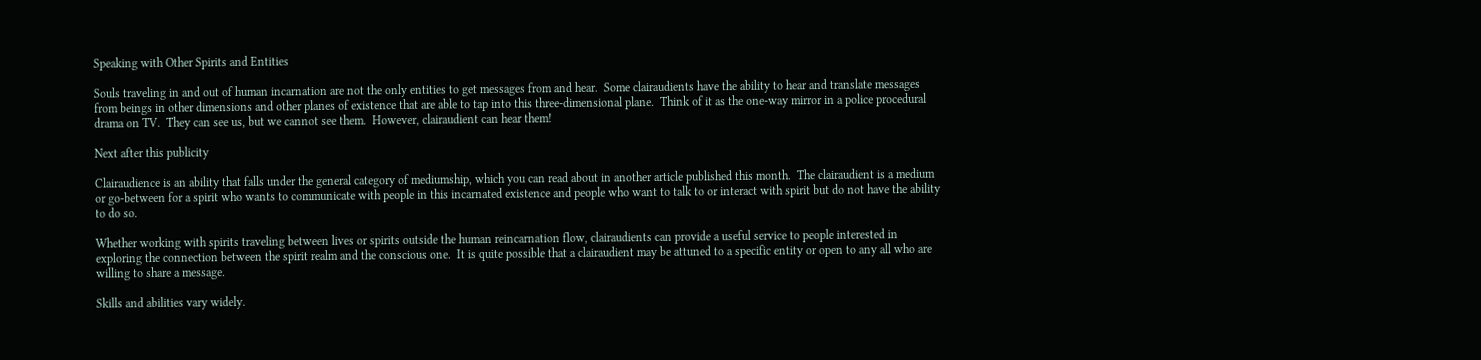Speaking with Other Spirits and Entities

Souls traveling in and out of human incarnation are not the only entities to get messages from and hear.  Some clairaudients have the ability to hear and translate messages from beings in other dimensions and other planes of existence that are able to tap into this three-dimensional plane.  Think of it as the one-way mirror in a police procedural drama on TV.  They can see us, but we cannot see them.  However, clairaudient can hear them!

Next after this publicity

Clairaudience is an ability that falls under the general category of mediumship, which you can read about in another article published this month.  The clairaudient is a medium or go-between for a spirit who wants to communicate with people in this incarnated existence and people who want to talk to or interact with spirit but do not have the ability to do so.

Whether working with spirits traveling between lives or spirits outside the human reincarnation flow, clairaudients can provide a useful service to people interested in exploring the connection between the spirit realm and the conscious one.  It is quite possible that a clairaudient may be attuned to a specific entity or open to any all who are willing to share a message.

Skills and abilities vary widely.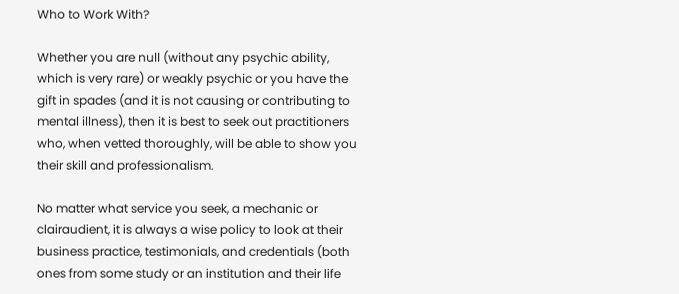Who to Work With?

Whether you are null (without any psychic ability, which is very rare) or weakly psychic or you have the gift in spades (and it is not causing or contributing to mental illness), then it is best to seek out practitioners who, when vetted thoroughly, will be able to show you their skill and professionalism.

No matter what service you seek, a mechanic or clairaudient, it is always a wise policy to look at their business practice, testimonials, and credentials (both ones from some study or an institution and their life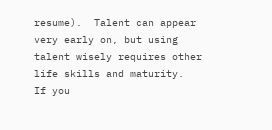resume).  Talent can appear very early on, but using talent wisely requires other life skills and maturity.  If you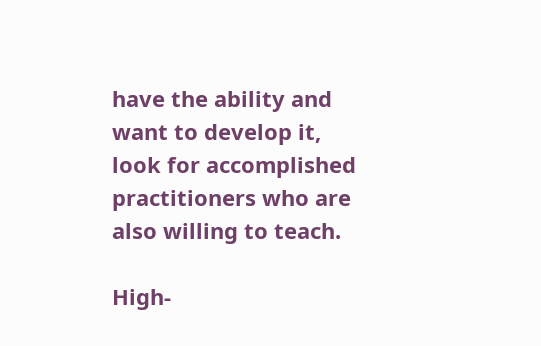have the ability and want to develop it, look for accomplished practitioners who are also willing to teach.

High-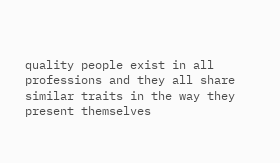quality people exist in all professions and they all share similar traits in the way they present themselves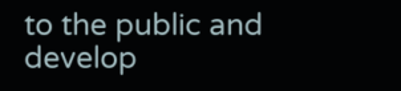to the public and develop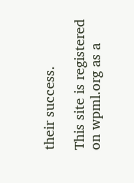their success.

This site is registered on wpml.org as a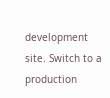development site. Switch to a production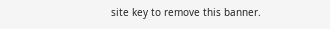site key to remove this banner.